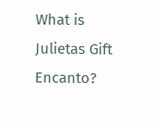What is Julietas Gift Encanto?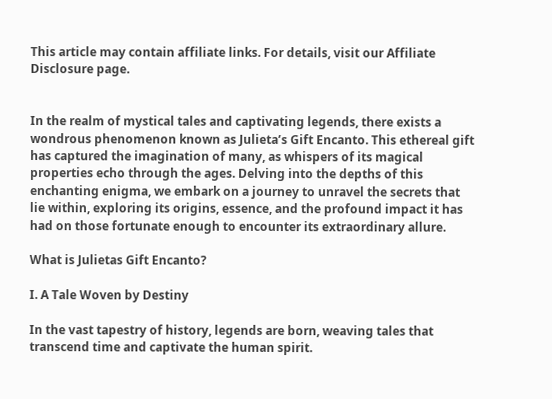This article may contain affiliate links. For details, visit our Affiliate Disclosure page.


In the realm of mystical tales and captivating legends, there exists a wondrous phenomenon known as Julieta’s Gift Encanto. This ethereal gift has captured the imagination of many, as whispers of its magical properties echo through the ages. Delving into the depths of this enchanting enigma, we embark on a journey to unravel the secrets that lie within, exploring its origins, essence, and the profound impact it has had on those fortunate enough to encounter its extraordinary allure.

What is Julietas Gift Encanto?

I. A Tale Woven by Destiny

In the vast tapestry of history, legends are born, weaving tales that transcend time and captivate the human spirit.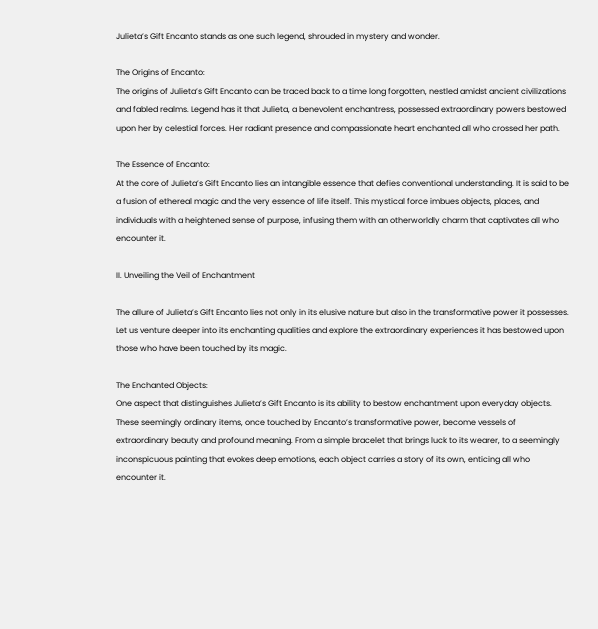Julieta’s Gift Encanto stands as one such legend, shrouded in mystery and wonder.

The Origins of Encanto:
The origins of Julieta’s Gift Encanto can be traced back to a time long forgotten, nestled amidst ancient civilizations and fabled realms. Legend has it that Julieta, a benevolent enchantress, possessed extraordinary powers bestowed upon her by celestial forces. Her radiant presence and compassionate heart enchanted all who crossed her path.

The Essence of Encanto:
At the core of Julieta’s Gift Encanto lies an intangible essence that defies conventional understanding. It is said to be a fusion of ethereal magic and the very essence of life itself. This mystical force imbues objects, places, and individuals with a heightened sense of purpose, infusing them with an otherworldly charm that captivates all who encounter it.

II. Unveiling the Veil of Enchantment

The allure of Julieta’s Gift Encanto lies not only in its elusive nature but also in the transformative power it possesses. Let us venture deeper into its enchanting qualities and explore the extraordinary experiences it has bestowed upon those who have been touched by its magic.

The Enchanted Objects:
One aspect that distinguishes Julieta’s Gift Encanto is its ability to bestow enchantment upon everyday objects. These seemingly ordinary items, once touched by Encanto’s transformative power, become vessels of extraordinary beauty and profound meaning. From a simple bracelet that brings luck to its wearer, to a seemingly inconspicuous painting that evokes deep emotions, each object carries a story of its own, enticing all who encounter it.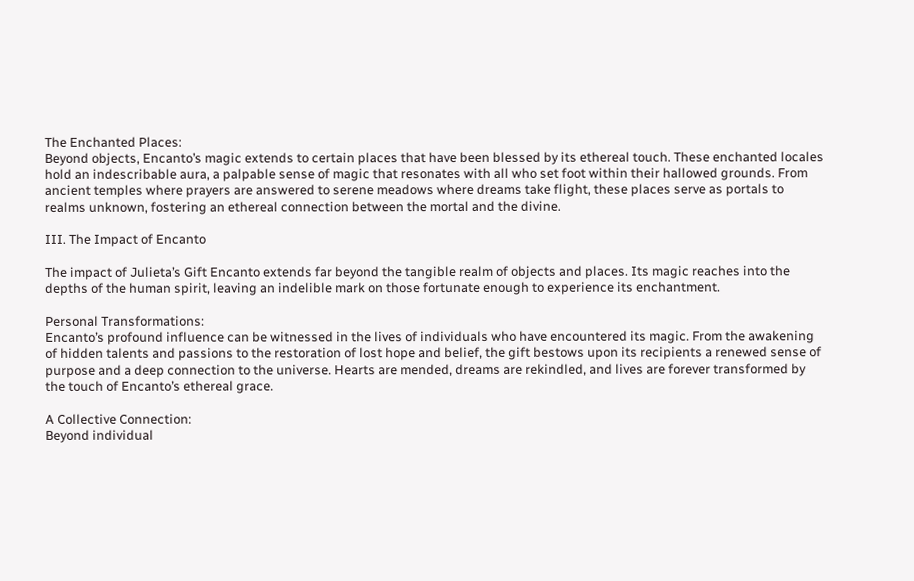The Enchanted Places:
Beyond objects, Encanto’s magic extends to certain places that have been blessed by its ethereal touch. These enchanted locales hold an indescribable aura, a palpable sense of magic that resonates with all who set foot within their hallowed grounds. From ancient temples where prayers are answered to serene meadows where dreams take flight, these places serve as portals to realms unknown, fostering an ethereal connection between the mortal and the divine.

III. The Impact of Encanto

The impact of Julieta’s Gift Encanto extends far beyond the tangible realm of objects and places. Its magic reaches into the depths of the human spirit, leaving an indelible mark on those fortunate enough to experience its enchantment.

Personal Transformations:
Encanto’s profound influence can be witnessed in the lives of individuals who have encountered its magic. From the awakening of hidden talents and passions to the restoration of lost hope and belief, the gift bestows upon its recipients a renewed sense of purpose and a deep connection to the universe. Hearts are mended, dreams are rekindled, and lives are forever transformed by the touch of Encanto’s ethereal grace.

A Collective Connection:
Beyond individual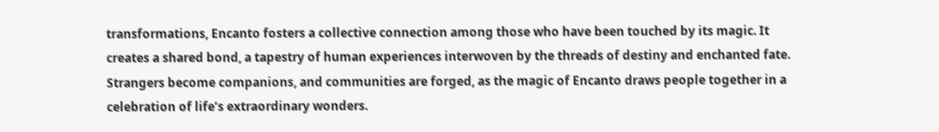transformations, Encanto fosters a collective connection among those who have been touched by its magic. It creates a shared bond, a tapestry of human experiences interwoven by the threads of destiny and enchanted fate. Strangers become companions, and communities are forged, as the magic of Encanto draws people together in a celebration of life’s extraordinary wonders.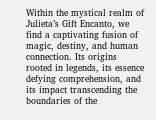Within the mystical realm of Julieta’s Gift Encanto, we find a captivating fusion of magic, destiny, and human connection. Its origins rooted in legends, its essence defying comprehension, and its impact transcending the boundaries of the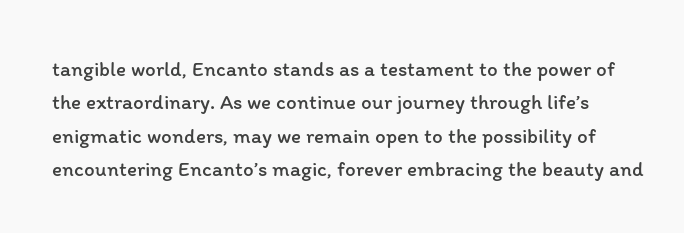tangible world, Encanto stands as a testament to the power of the extraordinary. As we continue our journey through life’s enigmatic wonders, may we remain open to the possibility of encountering Encanto’s magic, forever embracing the beauty and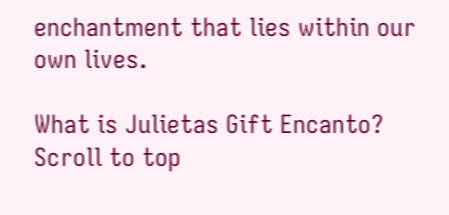enchantment that lies within our own lives.

What is Julietas Gift Encanto?
Scroll to top